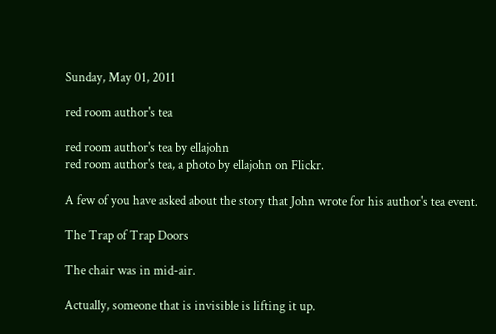Sunday, May 01, 2011

red room author's tea

red room author's tea by ellajohn
red room author's tea, a photo by ellajohn on Flickr.

A few of you have asked about the story that John wrote for his author's tea event.

The Trap of Trap Doors

The chair was in mid-air.

Actually, someone that is invisible is lifting it up.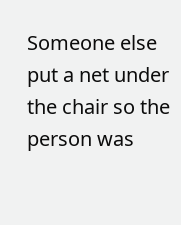Someone else put a net under the chair so the person was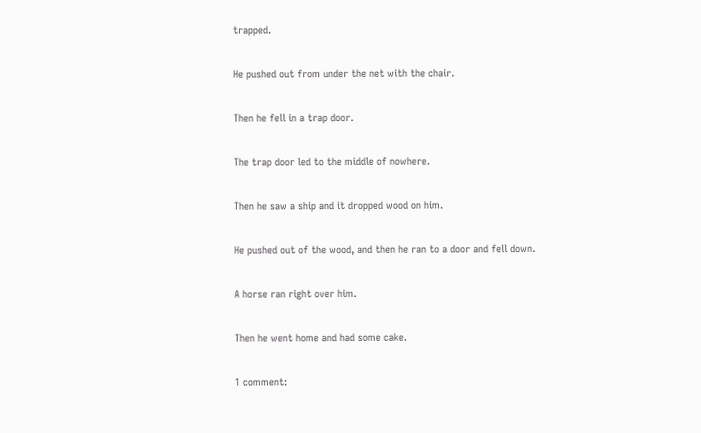trapped.

He pushed out from under the net with the chair.

Then he fell in a trap door.

The trap door led to the middle of nowhere.

Then he saw a ship and it dropped wood on him.

He pushed out of the wood, and then he ran to a door and fell down.

A horse ran right over him.

Then he went home and had some cake.

1 comment: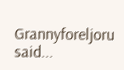Grannyforeljoru said...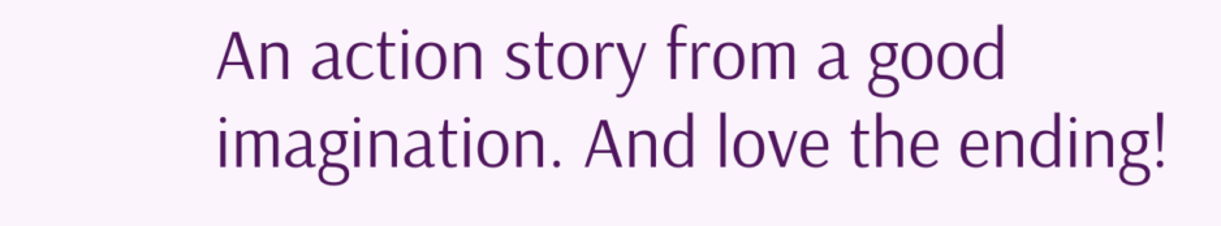An action story from a good imagination. And love the ending!